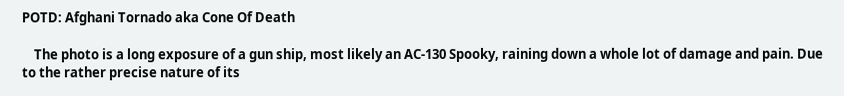POTD: Afghani Tornado aka Cone Of Death

    The photo is a long exposure of a gun ship, most likely an AC-130 Spooky, raining down a whole lot of damage and pain. Due to the rather precise nature of its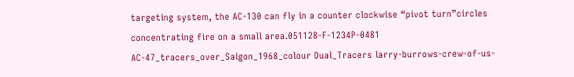targeting system, the AC-130 can fly in a counter clockwise “pivot turn”circles concentrating fire on a small area.051128-F-1234P-0481 AC-47_tracers_over_Saigon_1968_colour Dual_Tracers larry-burrows-crew-of-us-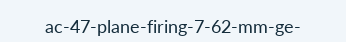ac-47-plane-firing-7-62-mm-ge-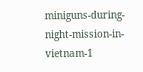miniguns-during-night-mission-in-vietnam-1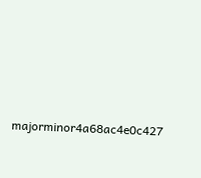majorminor4a68ac4e0c427